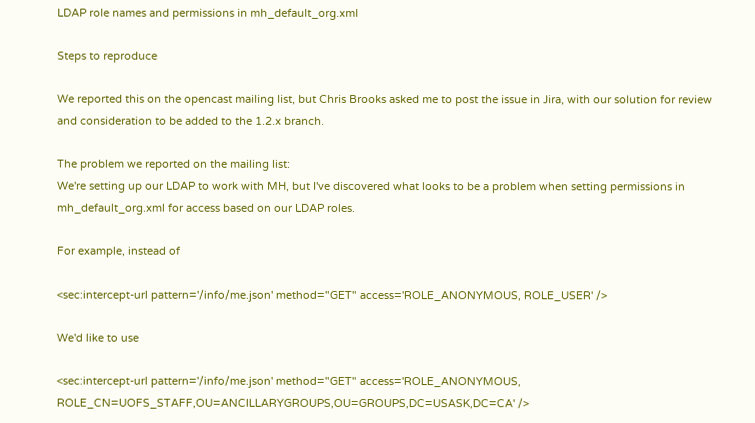LDAP role names and permissions in mh_default_org.xml

Steps to reproduce

We reported this on the opencast mailing list, but Chris Brooks asked me to post the issue in Jira, with our solution for review and consideration to be added to the 1.2.x branch.

The problem we reported on the mailing list:
We're setting up our LDAP to work with MH, but I've discovered what looks to be a problem when setting permissions in mh_default_org.xml for access based on our LDAP roles.

For example, instead of

<sec:intercept-url pattern='/info/me.json' method="GET" access='ROLE_ANONYMOUS, ROLE_USER' />

We'd like to use

<sec:intercept-url pattern='/info/me.json' method="GET" access='ROLE_ANONYMOUS, ROLE_CN=UOFS_STAFF,OU=ANCILLARYGROUPS,OU=GROUPS,DC=USASK,DC=CA' />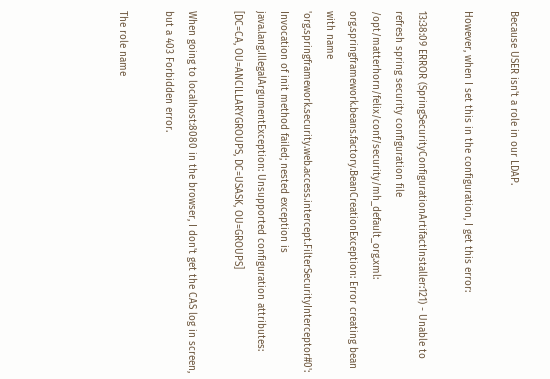Because USER isn't a role in our LDAP.

However, when I set this in the configuration, I get this error:

13:38:09 ERROR (SpringSecurityConfigurationArtifactInstaller:121) - Unable to refresh spring security configuration file /opt/matterhorn/felix/conf/security/mh_default_org.xml: org.springframework.beans.factory.BeanCreationException: Error creating bean with name 'org.springframework.security.web.access.intercept.FilterSecurityInterceptor#0': Invocation of init method failed; nested exception is java.lang.IllegalArgumentException: Unsupported configuration attributes: [DC=CA, OU=ANCILLARYGROUPS, DC=USASK, OU=GROUPS]

When going to localhost:8080 in the browser, I don't get the CAS log in screen, but a 403 Forbidden error.

The role name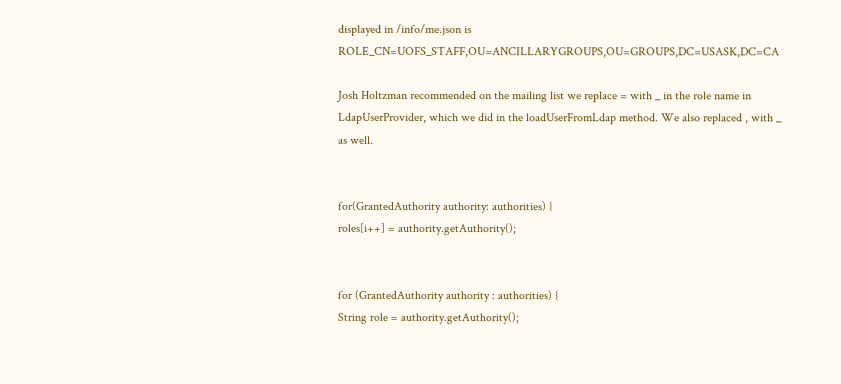displayed in /info/me.json is ROLE_CN=UOFS_STAFF,OU=ANCILLARYGROUPS,OU=GROUPS,DC=USASK,DC=CA

Josh Holtzman recommended on the mailing list we replace = with _ in the role name in LdapUserProvider, which we did in the loadUserFromLdap method. We also replaced , with _ as well.


for(GrantedAuthority authority: authorities) {
roles[i++] = authority.getAuthority();


for (GrantedAuthority authority : authorities) {
String role = authority.getAuthority();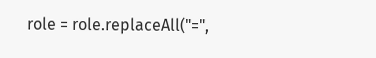role = role.replaceAll("=",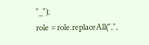"_");
role = role.replaceAll(",",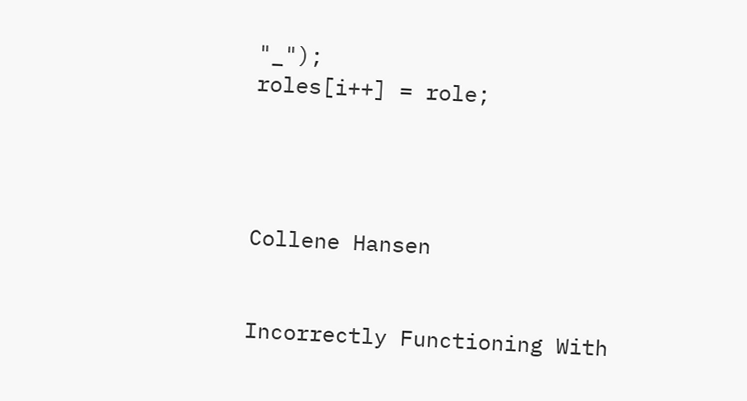"_");
roles[i++] = role;




Collene Hansen


Incorrectly Functioning With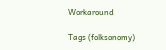Workaround

Tags (folksonomy)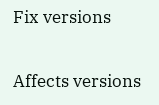Fix versions

Affects versions